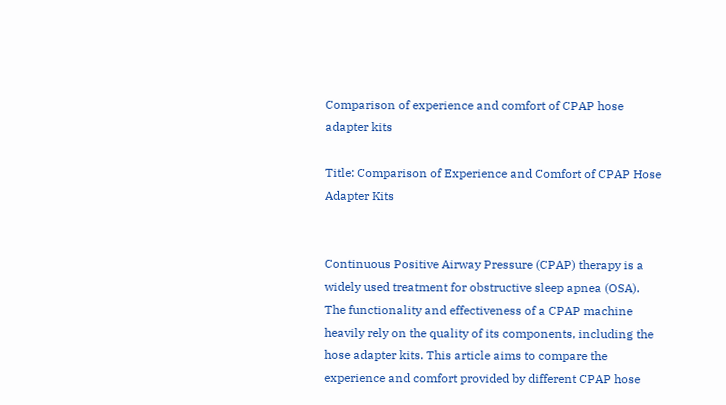Comparison of experience and comfort of CPAP hose adapter kits

Title: Comparison of Experience and Comfort of CPAP Hose Adapter Kits


Continuous Positive Airway Pressure (CPAP) therapy is a widely used treatment for obstructive sleep apnea (OSA). The functionality and effectiveness of a CPAP machine heavily rely on the quality of its components, including the hose adapter kits. This article aims to compare the experience and comfort provided by different CPAP hose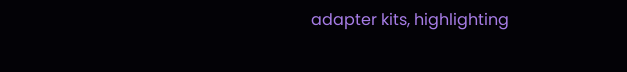adapter kits, highlighting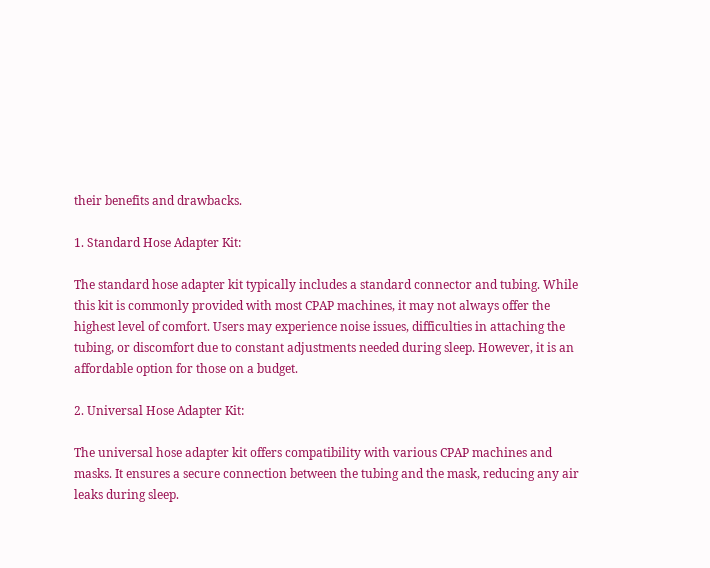their benefits and drawbacks.

1. Standard Hose Adapter Kit:

The standard hose adapter kit typically includes a standard connector and tubing. While this kit is commonly provided with most CPAP machines, it may not always offer the highest level of comfort. Users may experience noise issues, difficulties in attaching the tubing, or discomfort due to constant adjustments needed during sleep. However, it is an affordable option for those on a budget.

2. Universal Hose Adapter Kit:

The universal hose adapter kit offers compatibility with various CPAP machines and masks. It ensures a secure connection between the tubing and the mask, reducing any air leaks during sleep.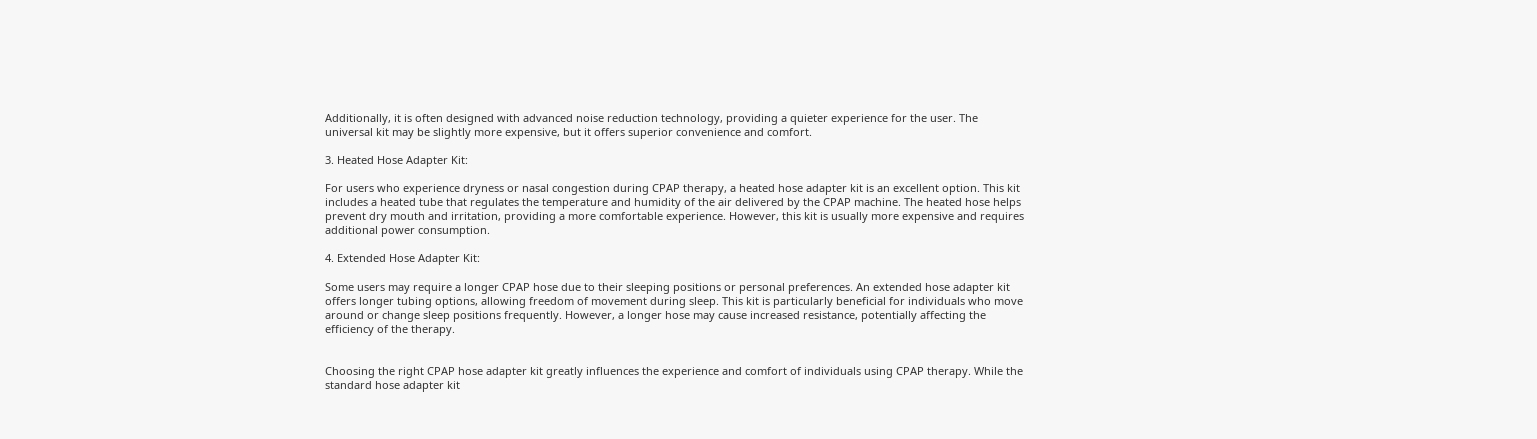Additionally, it is often designed with advanced noise reduction technology, providing a quieter experience for the user. The universal kit may be slightly more expensive, but it offers superior convenience and comfort.

3. Heated Hose Adapter Kit:

For users who experience dryness or nasal congestion during CPAP therapy, a heated hose adapter kit is an excellent option. This kit includes a heated tube that regulates the temperature and humidity of the air delivered by the CPAP machine. The heated hose helps prevent dry mouth and irritation, providing a more comfortable experience. However, this kit is usually more expensive and requires additional power consumption.

4. Extended Hose Adapter Kit:

Some users may require a longer CPAP hose due to their sleeping positions or personal preferences. An extended hose adapter kit offers longer tubing options, allowing freedom of movement during sleep. This kit is particularly beneficial for individuals who move around or change sleep positions frequently. However, a longer hose may cause increased resistance, potentially affecting the efficiency of the therapy.


Choosing the right CPAP hose adapter kit greatly influences the experience and comfort of individuals using CPAP therapy. While the standard hose adapter kit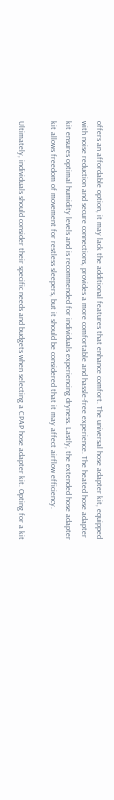offers an affordable option, it may lack the additional features that enhance comfort. The universal hose adapter kit, equipped with noise reduction and secure connections, provides a more comfortable and hassle-free experience. The heated hose adapter kit ensures optimal humidity levels and is recommended for individuals experiencing dryness. Lastly, the extended hose adapter kit allows freedom of movement for restless sleepers, but it should be considered that it may affect airflow efficiency.

Ultimately, individuals should consider their specific needs and budgets when selecting a CPAP hose adapter kit. Opting for a kit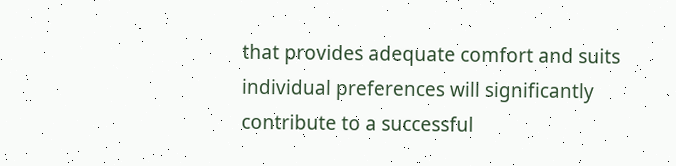that provides adequate comfort and suits individual preferences will significantly contribute to a successful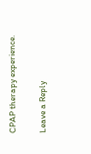CPAP therapy experience.

Leave a Reply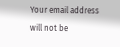Your email address will not be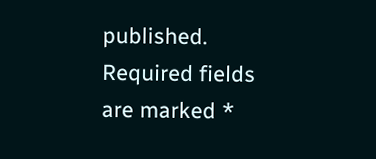published. Required fields are marked *